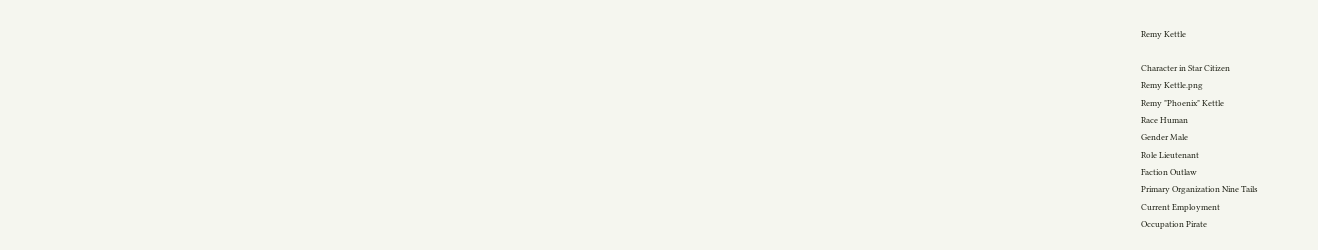Remy Kettle

Character in Star Citizen
Remy Kettle.png
Remy "Phoenix" Kettle
Race Human
Gender Male
Role Lieutenant
Faction Outlaw
Primary Organization Nine Tails
Current Employment
Occupation Pirate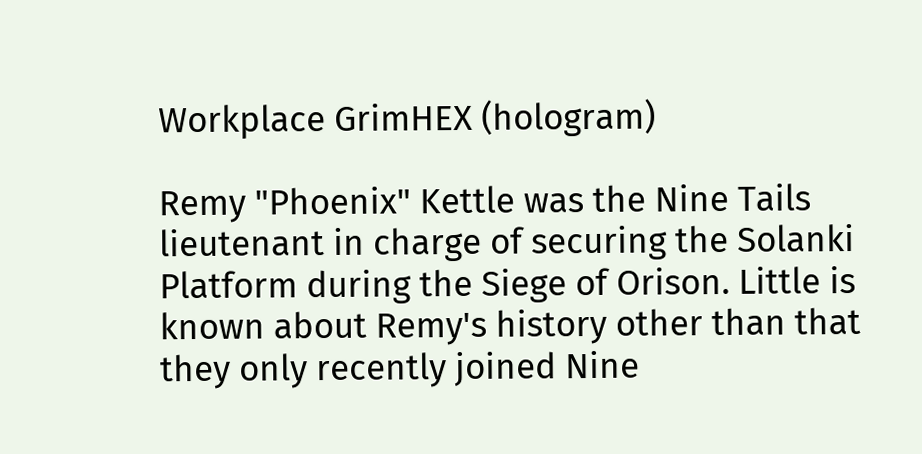Workplace GrimHEX (hologram)

Remy "Phoenix" Kettle was the Nine Tails lieutenant in charge of securing the Solanki Platform during the Siege of Orison. Little is known about Remy's history other than that they only recently joined Nine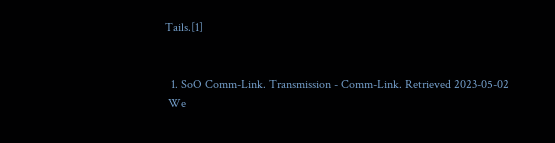Tails.[1]


  1. SoO Comm-Link. Transmission - Comm-Link. Retrieved 2023-05-02
 We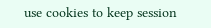use cookies to keep session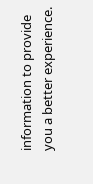information to provide you a better experience.